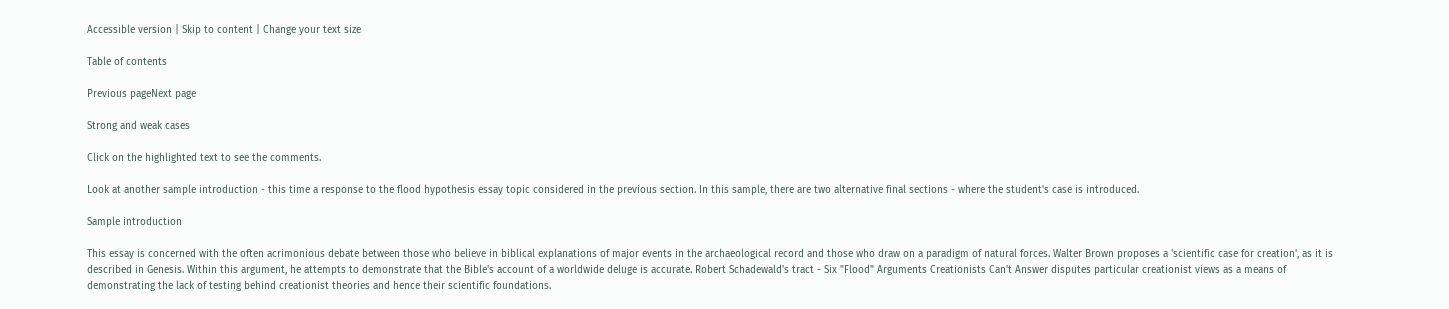Accessible version | Skip to content | Change your text size

Table of contents

Previous pageNext page

Strong and weak cases

Click on the highlighted text to see the comments.

Look at another sample introduction - this time a response to the flood hypothesis essay topic considered in the previous section. In this sample, there are two alternative final sections - where the student's case is introduced.

Sample introduction

This essay is concerned with the often acrimonious debate between those who believe in biblical explanations of major events in the archaeological record and those who draw on a paradigm of natural forces. Walter Brown proposes a 'scientific case for creation', as it is described in Genesis. Within this argument, he attempts to demonstrate that the Bible's account of a worldwide deluge is accurate. Robert Schadewald's tract - Six "Flood" Arguments Creationists Can't Answer disputes particular creationist views as a means of demonstrating the lack of testing behind creationist theories and hence their scientific foundations.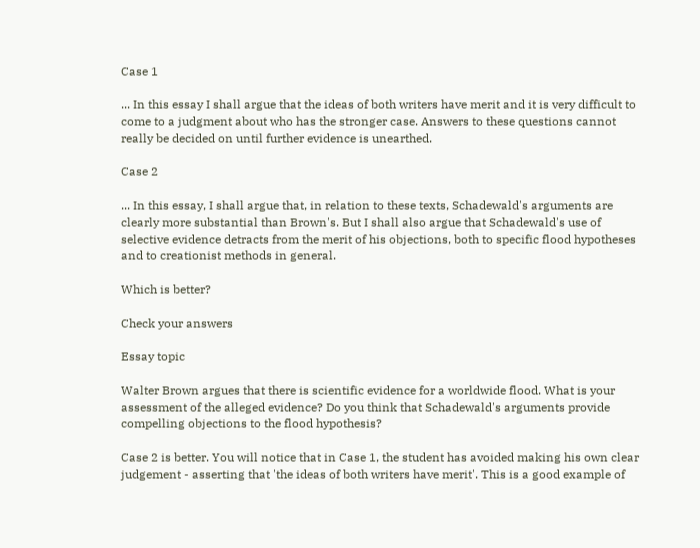Case 1

... In this essay I shall argue that the ideas of both writers have merit and it is very difficult to come to a judgment about who has the stronger case. Answers to these questions cannot really be decided on until further evidence is unearthed.

Case 2

... In this essay, I shall argue that, in relation to these texts, Schadewald's arguments are clearly more substantial than Brown's. But I shall also argue that Schadewald's use of selective evidence detracts from the merit of his objections, both to specific flood hypotheses and to creationist methods in general.

Which is better?

Check your answers

Essay topic

Walter Brown argues that there is scientific evidence for a worldwide flood. What is your assessment of the alleged evidence? Do you think that Schadewald's arguments provide compelling objections to the flood hypothesis?

Case 2 is better. You will notice that in Case 1, the student has avoided making his own clear judgement - asserting that 'the ideas of both writers have merit'. This is a good example of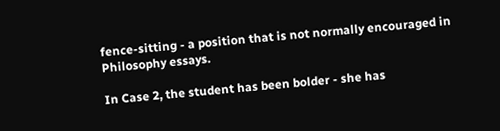fence-sitting - a position that is not normally encouraged in Philosophy essays.

In Case 2, the student has been bolder - she has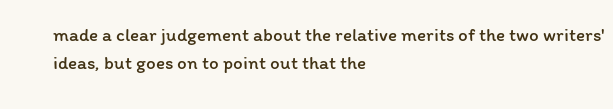made a clear judgement about the relative merits of the two writers' ideas, but goes on to point out that the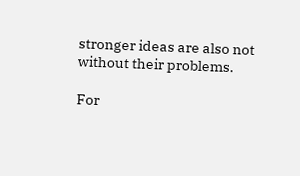stronger ideas are also not without their problems.

For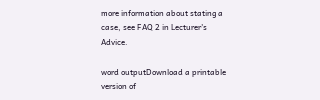more information about stating a case, see FAQ 2 in Lecturer's Advice.

word outputDownload a printable version of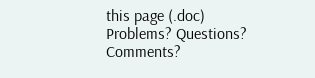this page (.doc)
Problems? Questions? Comments?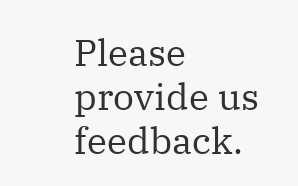Please provide us feedback.